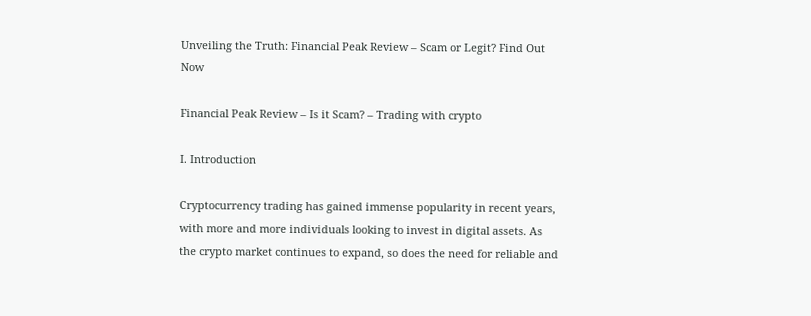Unveiling the Truth: Financial Peak Review – Scam or Legit? Find Out Now

Financial Peak Review – Is it Scam? – Trading with crypto

I. Introduction

Cryptocurrency trading has gained immense popularity in recent years, with more and more individuals looking to invest in digital assets. As the crypto market continues to expand, so does the need for reliable and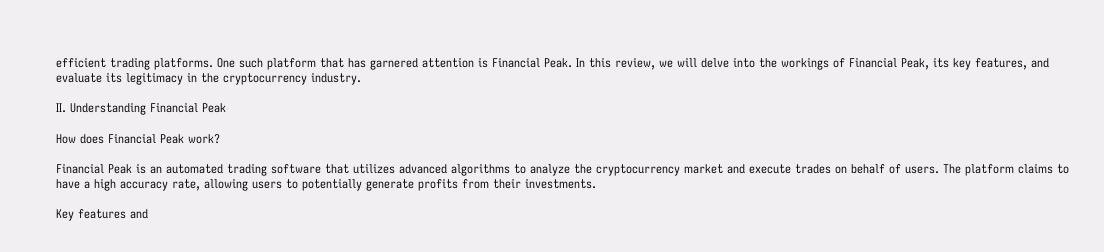efficient trading platforms. One such platform that has garnered attention is Financial Peak. In this review, we will delve into the workings of Financial Peak, its key features, and evaluate its legitimacy in the cryptocurrency industry.

II. Understanding Financial Peak

How does Financial Peak work?

Financial Peak is an automated trading software that utilizes advanced algorithms to analyze the cryptocurrency market and execute trades on behalf of users. The platform claims to have a high accuracy rate, allowing users to potentially generate profits from their investments.

Key features and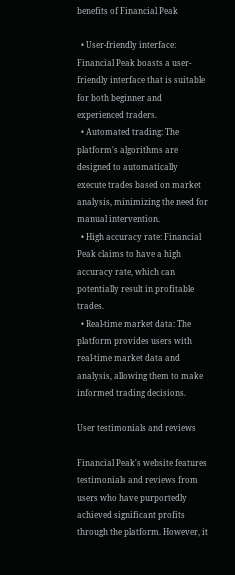benefits of Financial Peak

  • User-friendly interface: Financial Peak boasts a user-friendly interface that is suitable for both beginner and experienced traders.
  • Automated trading: The platform's algorithms are designed to automatically execute trades based on market analysis, minimizing the need for manual intervention.
  • High accuracy rate: Financial Peak claims to have a high accuracy rate, which can potentially result in profitable trades.
  • Real-time market data: The platform provides users with real-time market data and analysis, allowing them to make informed trading decisions.

User testimonials and reviews

Financial Peak's website features testimonials and reviews from users who have purportedly achieved significant profits through the platform. However, it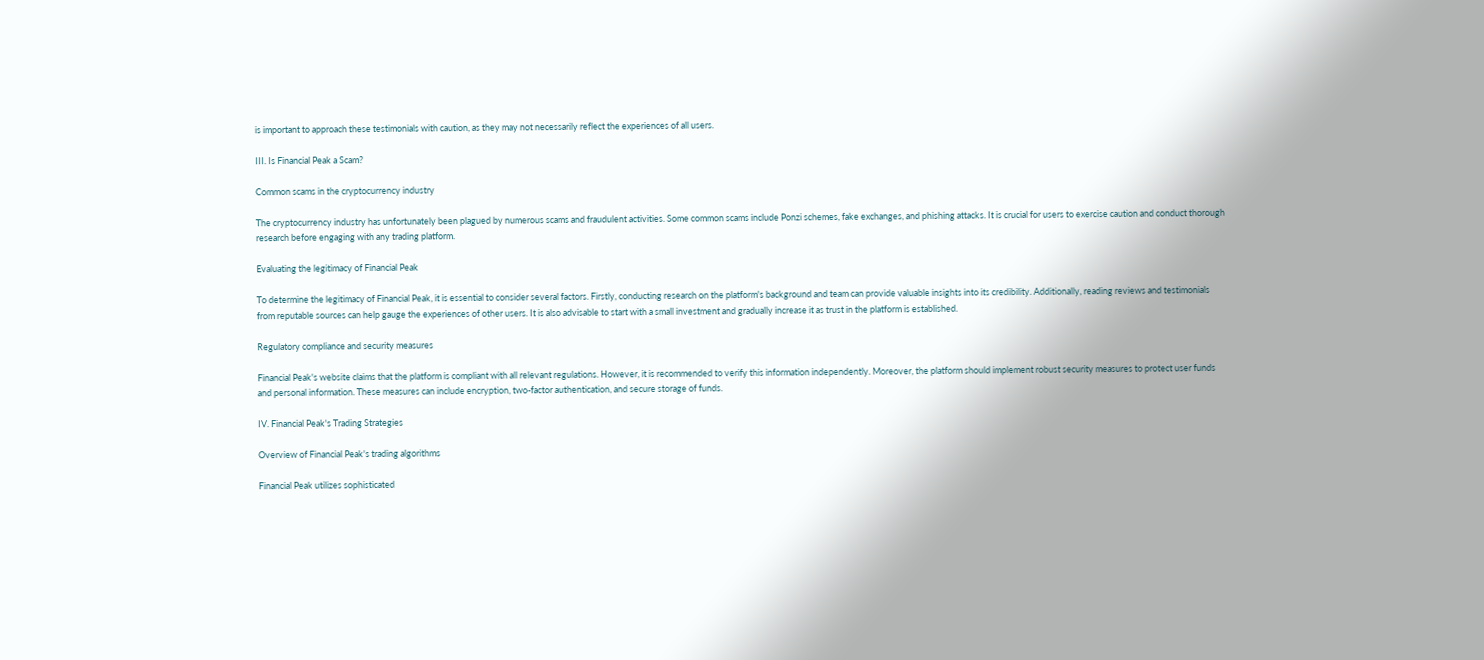is important to approach these testimonials with caution, as they may not necessarily reflect the experiences of all users.

III. Is Financial Peak a Scam?

Common scams in the cryptocurrency industry

The cryptocurrency industry has unfortunately been plagued by numerous scams and fraudulent activities. Some common scams include Ponzi schemes, fake exchanges, and phishing attacks. It is crucial for users to exercise caution and conduct thorough research before engaging with any trading platform.

Evaluating the legitimacy of Financial Peak

To determine the legitimacy of Financial Peak, it is essential to consider several factors. Firstly, conducting research on the platform's background and team can provide valuable insights into its credibility. Additionally, reading reviews and testimonials from reputable sources can help gauge the experiences of other users. It is also advisable to start with a small investment and gradually increase it as trust in the platform is established.

Regulatory compliance and security measures

Financial Peak's website claims that the platform is compliant with all relevant regulations. However, it is recommended to verify this information independently. Moreover, the platform should implement robust security measures to protect user funds and personal information. These measures can include encryption, two-factor authentication, and secure storage of funds.

IV. Financial Peak's Trading Strategies

Overview of Financial Peak's trading algorithms

Financial Peak utilizes sophisticated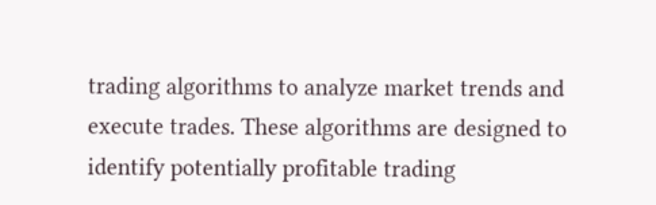trading algorithms to analyze market trends and execute trades. These algorithms are designed to identify potentially profitable trading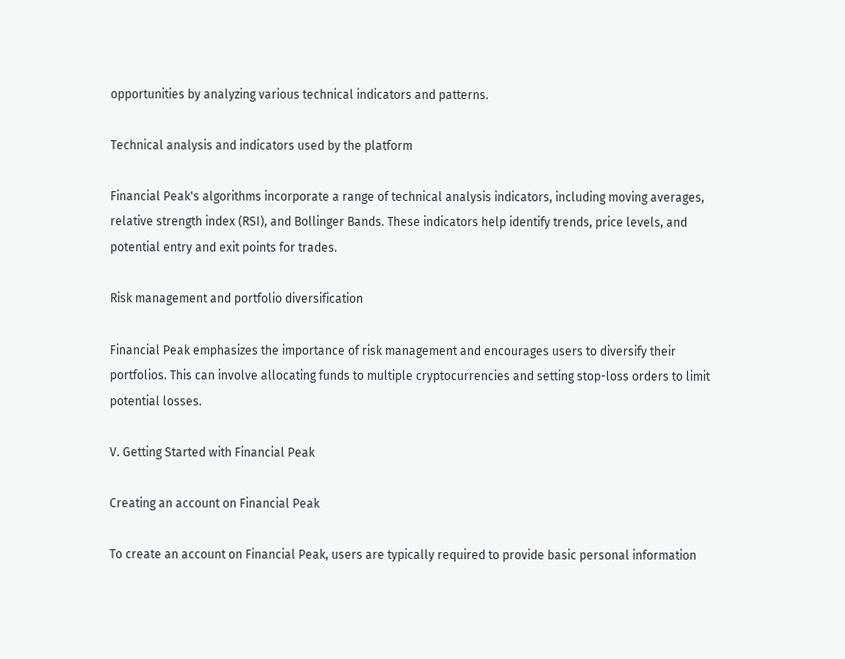opportunities by analyzing various technical indicators and patterns.

Technical analysis and indicators used by the platform

Financial Peak's algorithms incorporate a range of technical analysis indicators, including moving averages, relative strength index (RSI), and Bollinger Bands. These indicators help identify trends, price levels, and potential entry and exit points for trades.

Risk management and portfolio diversification

Financial Peak emphasizes the importance of risk management and encourages users to diversify their portfolios. This can involve allocating funds to multiple cryptocurrencies and setting stop-loss orders to limit potential losses.

V. Getting Started with Financial Peak

Creating an account on Financial Peak

To create an account on Financial Peak, users are typically required to provide basic personal information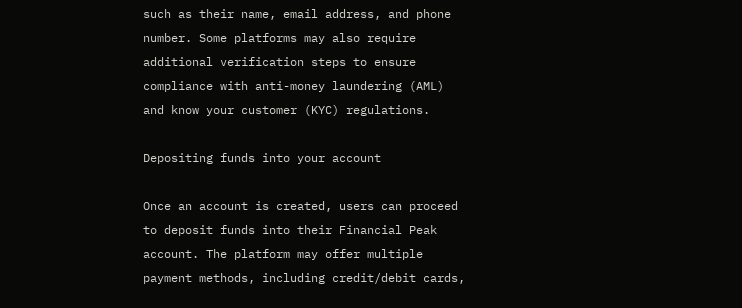such as their name, email address, and phone number. Some platforms may also require additional verification steps to ensure compliance with anti-money laundering (AML) and know your customer (KYC) regulations.

Depositing funds into your account

Once an account is created, users can proceed to deposit funds into their Financial Peak account. The platform may offer multiple payment methods, including credit/debit cards,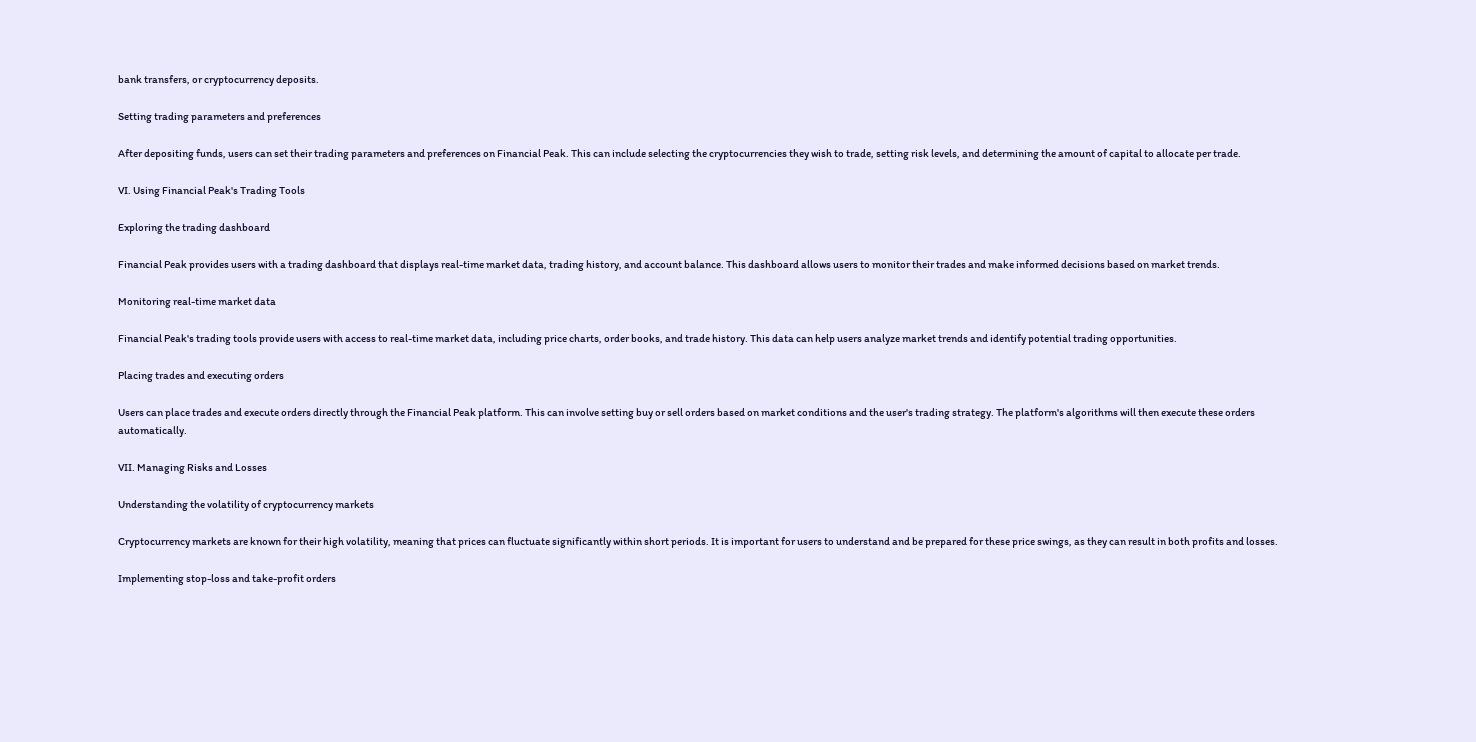bank transfers, or cryptocurrency deposits.

Setting trading parameters and preferences

After depositing funds, users can set their trading parameters and preferences on Financial Peak. This can include selecting the cryptocurrencies they wish to trade, setting risk levels, and determining the amount of capital to allocate per trade.

VI. Using Financial Peak's Trading Tools

Exploring the trading dashboard

Financial Peak provides users with a trading dashboard that displays real-time market data, trading history, and account balance. This dashboard allows users to monitor their trades and make informed decisions based on market trends.

Monitoring real-time market data

Financial Peak's trading tools provide users with access to real-time market data, including price charts, order books, and trade history. This data can help users analyze market trends and identify potential trading opportunities.

Placing trades and executing orders

Users can place trades and execute orders directly through the Financial Peak platform. This can involve setting buy or sell orders based on market conditions and the user's trading strategy. The platform's algorithms will then execute these orders automatically.

VII. Managing Risks and Losses

Understanding the volatility of cryptocurrency markets

Cryptocurrency markets are known for their high volatility, meaning that prices can fluctuate significantly within short periods. It is important for users to understand and be prepared for these price swings, as they can result in both profits and losses.

Implementing stop-loss and take-profit orders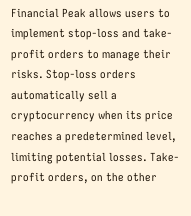Financial Peak allows users to implement stop-loss and take-profit orders to manage their risks. Stop-loss orders automatically sell a cryptocurrency when its price reaches a predetermined level, limiting potential losses. Take-profit orders, on the other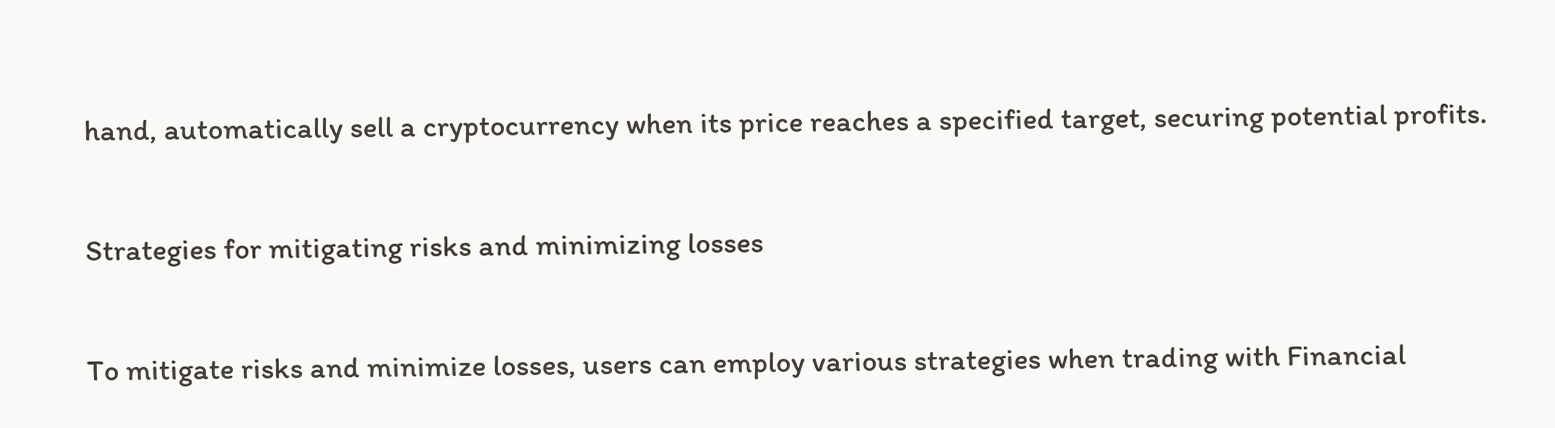hand, automatically sell a cryptocurrency when its price reaches a specified target, securing potential profits.

Strategies for mitigating risks and minimizing losses

To mitigate risks and minimize losses, users can employ various strategies when trading with Financial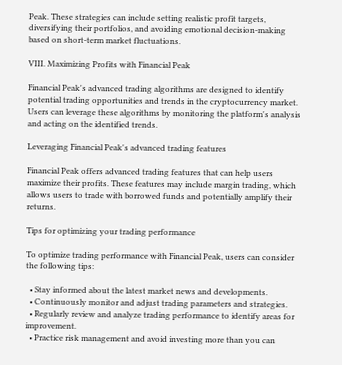Peak. These strategies can include setting realistic profit targets, diversifying their portfolios, and avoiding emotional decision-making based on short-term market fluctuations.

VIII. Maximizing Profits with Financial Peak

Financial Peak's advanced trading algorithms are designed to identify potential trading opportunities and trends in the cryptocurrency market. Users can leverage these algorithms by monitoring the platform's analysis and acting on the identified trends.

Leveraging Financial Peak's advanced trading features

Financial Peak offers advanced trading features that can help users maximize their profits. These features may include margin trading, which allows users to trade with borrowed funds and potentially amplify their returns.

Tips for optimizing your trading performance

To optimize trading performance with Financial Peak, users can consider the following tips:

  • Stay informed about the latest market news and developments.
  • Continuously monitor and adjust trading parameters and strategies.
  • Regularly review and analyze trading performance to identify areas for improvement.
  • Practice risk management and avoid investing more than you can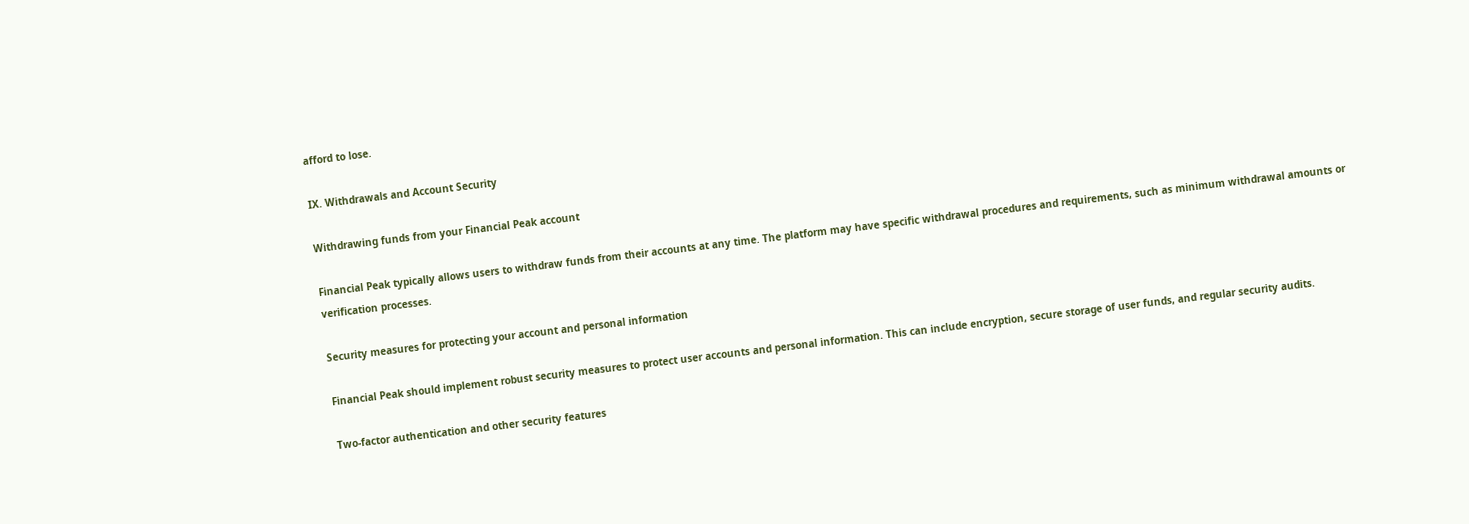afford to lose.

IX. Withdrawals and Account Security

Withdrawing funds from your Financial Peak account

Financial Peak typically allows users to withdraw funds from their accounts at any time. The platform may have specific withdrawal procedures and requirements, such as minimum withdrawal amounts or verification processes.

Security measures for protecting your account and personal information

Financial Peak should implement robust security measures to protect user accounts and personal information. This can include encryption, secure storage of user funds, and regular security audits.

Two-factor authentication and other security features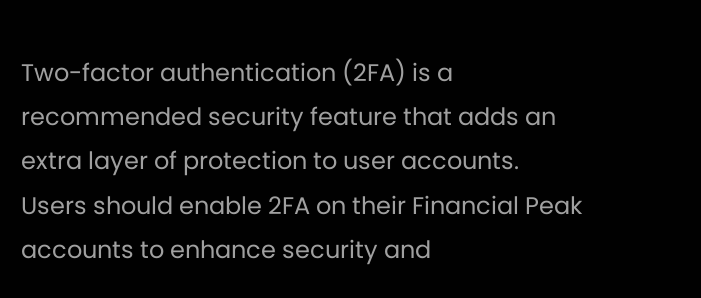Two-factor authentication (2FA) is a recommended security feature that adds an extra layer of protection to user accounts. Users should enable 2FA on their Financial Peak accounts to enhance security and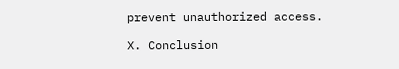prevent unauthorized access.

X. Conclusion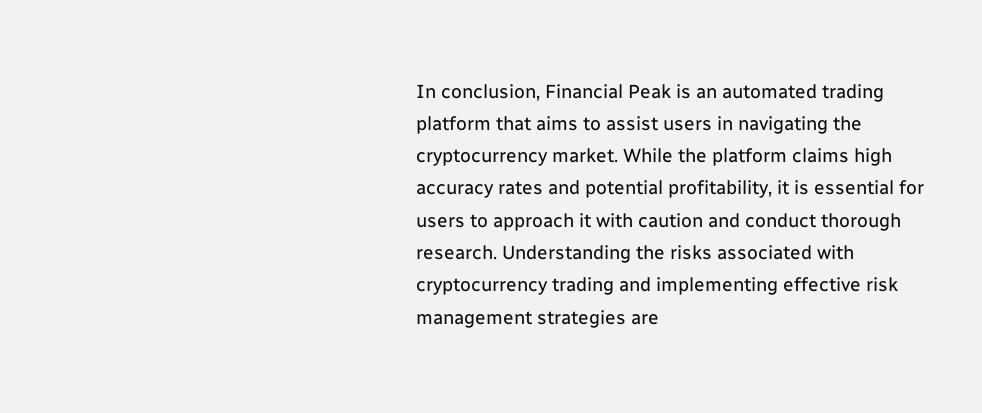In conclusion, Financial Peak is an automated trading platform that aims to assist users in navigating the cryptocurrency market. While the platform claims high accuracy rates and potential profitability, it is essential for users to approach it with caution and conduct thorough research. Understanding the risks associated with cryptocurrency trading and implementing effective risk management strategies are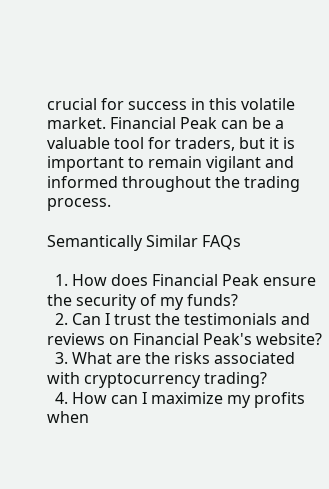crucial for success in this volatile market. Financial Peak can be a valuable tool for traders, but it is important to remain vigilant and informed throughout the trading process.

Semantically Similar FAQs

  1. How does Financial Peak ensure the security of my funds?
  2. Can I trust the testimonials and reviews on Financial Peak's website?
  3. What are the risks associated with cryptocurrency trading?
  4. How can I maximize my profits when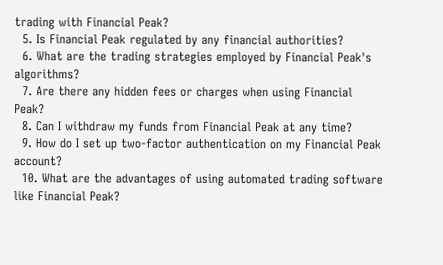trading with Financial Peak?
  5. Is Financial Peak regulated by any financial authorities?
  6. What are the trading strategies employed by Financial Peak's algorithms?
  7. Are there any hidden fees or charges when using Financial Peak?
  8. Can I withdraw my funds from Financial Peak at any time?
  9. How do I set up two-factor authentication on my Financial Peak account?
  10. What are the advantages of using automated trading software like Financial Peak?